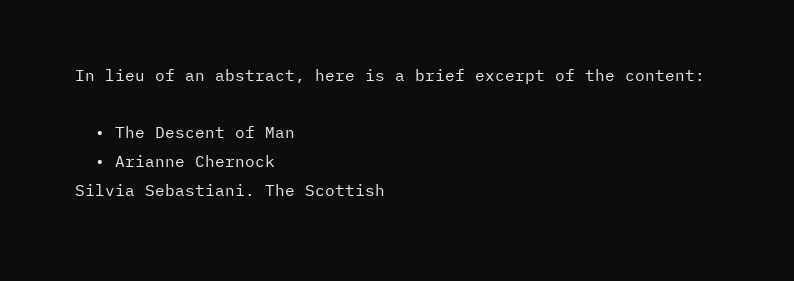In lieu of an abstract, here is a brief excerpt of the content:

  • The Descent of Man
  • Arianne Chernock
Silvia Sebastiani. The Scottish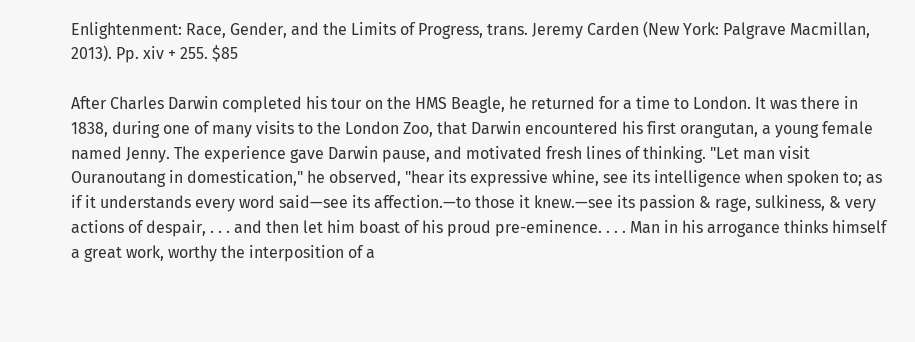Enlightenment: Race, Gender, and the Limits of Progress, trans. Jeremy Carden (New York: Palgrave Macmillan, 2013). Pp. xiv + 255. $85

After Charles Darwin completed his tour on the HMS Beagle, he returned for a time to London. It was there in 1838, during one of many visits to the London Zoo, that Darwin encountered his first orangutan, a young female named Jenny. The experience gave Darwin pause, and motivated fresh lines of thinking. "Let man visit Ouranoutang in domestication," he observed, "hear its expressive whine, see its intelligence when spoken to; as if it understands every word said—see its affection.—to those it knew.—see its passion & rage, sulkiness, & very actions of despair, . . . and then let him boast of his proud pre-eminence. . . . Man in his arrogance thinks himself a great work, worthy the interposition of a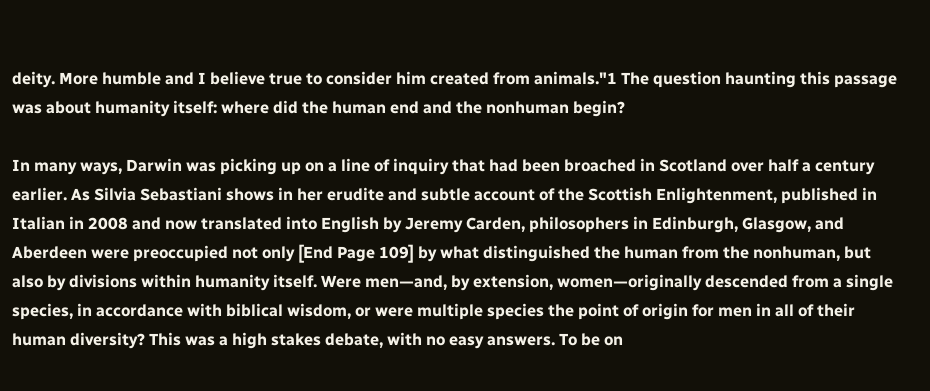deity. More humble and I believe true to consider him created from animals."1 The question haunting this passage was about humanity itself: where did the human end and the nonhuman begin?

In many ways, Darwin was picking up on a line of inquiry that had been broached in Scotland over half a century earlier. As Silvia Sebastiani shows in her erudite and subtle account of the Scottish Enlightenment, published in Italian in 2008 and now translated into English by Jeremy Carden, philosophers in Edinburgh, Glasgow, and Aberdeen were preoccupied not only [End Page 109] by what distinguished the human from the nonhuman, but also by divisions within humanity itself. Were men—and, by extension, women—originally descended from a single species, in accordance with biblical wisdom, or were multiple species the point of origin for men in all of their human diversity? This was a high stakes debate, with no easy answers. To be on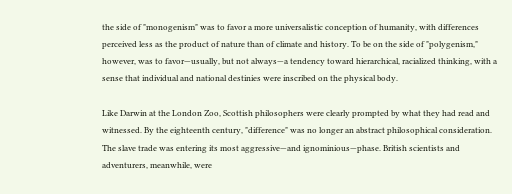the side of "monogenism" was to favor a more universalistic conception of humanity, with differences perceived less as the product of nature than of climate and history. To be on the side of "polygenism," however, was to favor—usually, but not always—a tendency toward hierarchical, racialized thinking, with a sense that individual and national destinies were inscribed on the physical body.

Like Darwin at the London Zoo, Scottish philosophers were clearly prompted by what they had read and witnessed. By the eighteenth century, "difference" was no longer an abstract philosophical consideration. The slave trade was entering its most aggressive—and ignominious—phase. British scientists and adventurers, meanwhile, were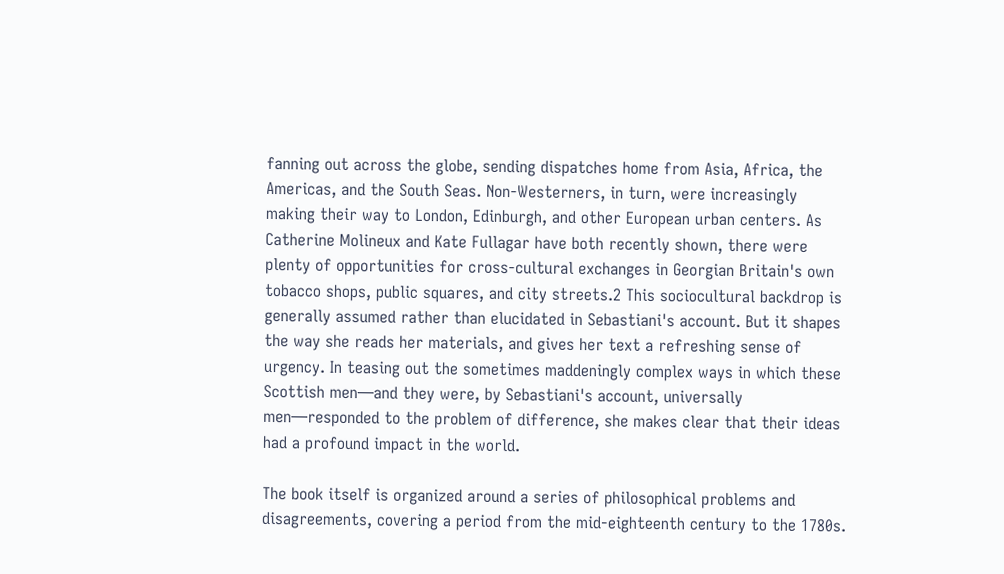fanning out across the globe, sending dispatches home from Asia, Africa, the Americas, and the South Seas. Non-Westerners, in turn, were increasingly making their way to London, Edinburgh, and other European urban centers. As Catherine Molineux and Kate Fullagar have both recently shown, there were plenty of opportunities for cross-cultural exchanges in Georgian Britain's own tobacco shops, public squares, and city streets.2 This sociocultural backdrop is generally assumed rather than elucidated in Sebastiani's account. But it shapes the way she reads her materials, and gives her text a refreshing sense of urgency. In teasing out the sometimes maddeningly complex ways in which these Scottish men—and they were, by Sebastiani's account, universally men—responded to the problem of difference, she makes clear that their ideas had a profound impact in the world.

The book itself is organized around a series of philosophical problems and disagreements, covering a period from the mid-eighteenth century to the 1780s.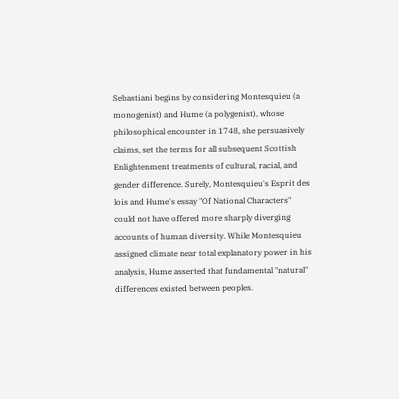Sebastiani begins by considering Montesquieu (a monogenist) and Hume (a polygenist), whose philosophical encounter in 1748, she persuasively claims, set the terms for all subsequent Scottish Enlightenment treatments of cultural, racial, and gender difference. Surely, Montesquieu's Esprit des lois and Hume's essay "Of National Characters" could not have offered more sharply diverging accounts of human diversity. While Montesquieu assigned climate near total explanatory power in his analysis, Hume asserted that fundamental "natural" differences existed between peoples.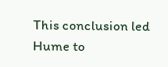This conclusion led Hume to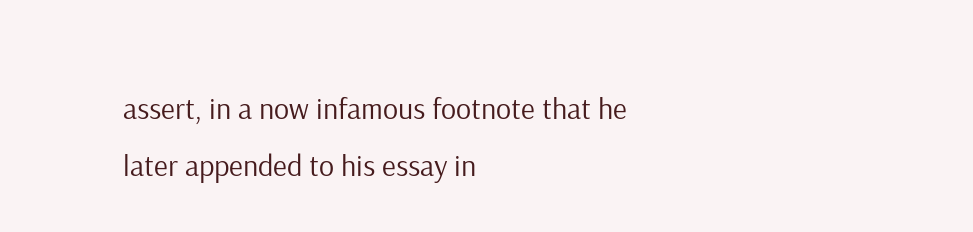assert, in a now infamous footnote that he later appended to his essay in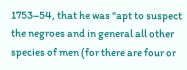1753–54, that he was "apt to suspect the negroes and in general all other species of men (for there are four or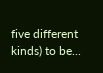five different kinds) to be...